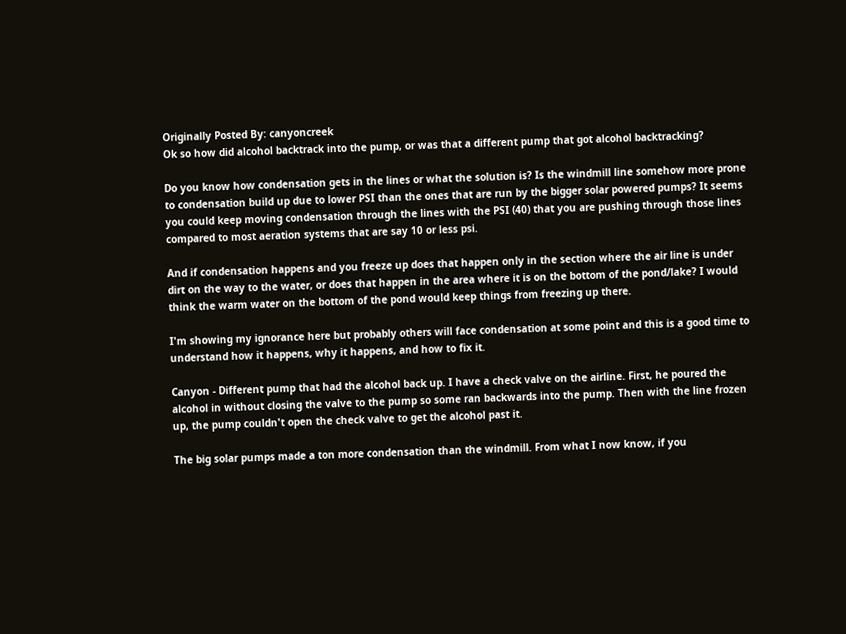Originally Posted By: canyoncreek
Ok so how did alcohol backtrack into the pump, or was that a different pump that got alcohol backtracking?

Do you know how condensation gets in the lines or what the solution is? Is the windmill line somehow more prone to condensation build up due to lower PSI than the ones that are run by the bigger solar powered pumps? It seems you could keep moving condensation through the lines with the PSI (40) that you are pushing through those lines compared to most aeration systems that are say 10 or less psi.

And if condensation happens and you freeze up does that happen only in the section where the air line is under dirt on the way to the water, or does that happen in the area where it is on the bottom of the pond/lake? I would think the warm water on the bottom of the pond would keep things from freezing up there.

I'm showing my ignorance here but probably others will face condensation at some point and this is a good time to understand how it happens, why it happens, and how to fix it.

Canyon - Different pump that had the alcohol back up. I have a check valve on the airline. First, he poured the alcohol in without closing the valve to the pump so some ran backwards into the pump. Then with the line frozen up, the pump couldn't open the check valve to get the alcohol past it.

The big solar pumps made a ton more condensation than the windmill. From what I now know, if you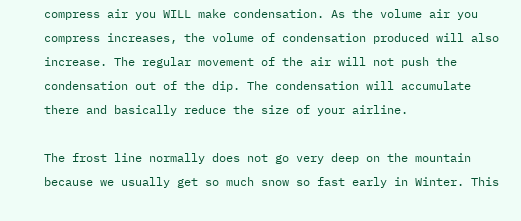compress air you WILL make condensation. As the volume air you compress increases, the volume of condensation produced will also increase. The regular movement of the air will not push the condensation out of the dip. The condensation will accumulate there and basically reduce the size of your airline.

The frost line normally does not go very deep on the mountain because we usually get so much snow so fast early in Winter. This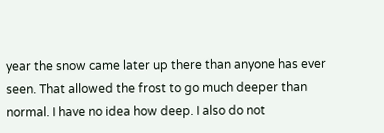year the snow came later up there than anyone has ever seen. That allowed the frost to go much deeper than normal. I have no idea how deep. I also do not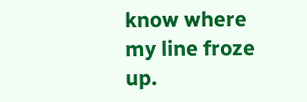know where my line froze up.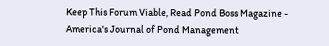Keep This Forum Viable, Read Pond Boss Magazine -
America's Journal of Pond Management